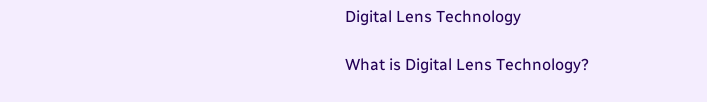Digital Lens Technology

What is Digital Lens Technology?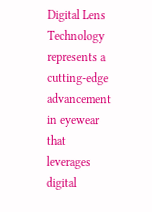Digital Lens Technology represents a cutting-edge advancement in eyewear that leverages digital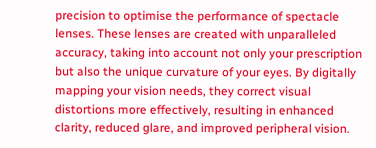precision to optimise the performance of spectacle lenses. These lenses are created with unparalleled accuracy, taking into account not only your prescription but also the unique curvature of your eyes. By digitally mapping your vision needs, they correct visual distortions more effectively, resulting in enhanced clarity, reduced glare, and improved peripheral vision.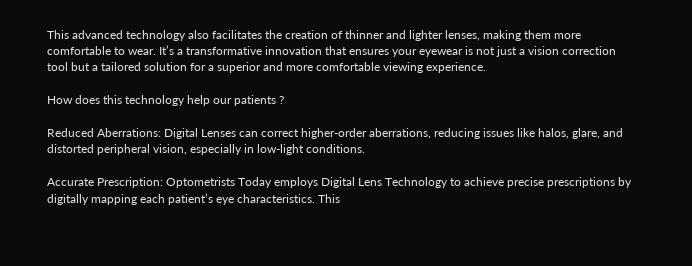This advanced technology also facilitates the creation of thinner and lighter lenses, making them more comfortable to wear. It’s a transformative innovation that ensures your eyewear is not just a vision correction tool but a tailored solution for a superior and more comfortable viewing experience.

How does this technology help our patients ?

Reduced Aberrations: Digital Lenses can correct higher-order aberrations, reducing issues like halos, glare, and distorted peripheral vision, especially in low-light conditions.

Accurate Prescription: Optometrists Today employs Digital Lens Technology to achieve precise prescriptions by digitally mapping each patient’s eye characteristics. This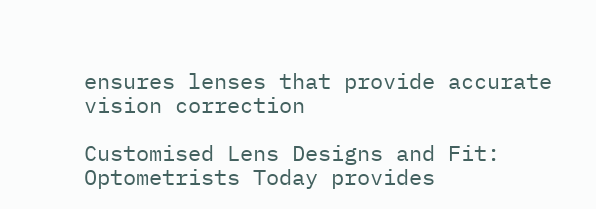ensures lenses that provide accurate vision correction

Customised Lens Designs and Fit: Optometrists Today provides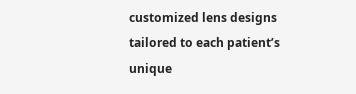customized lens designs tailored to each patient’s unique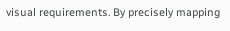visual requirements. By precisely mapping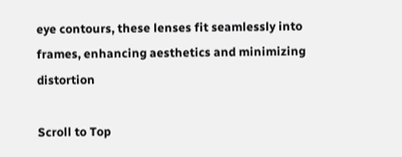eye contours, these lenses fit seamlessly into frames, enhancing aesthetics and minimizing distortion

Scroll to Top